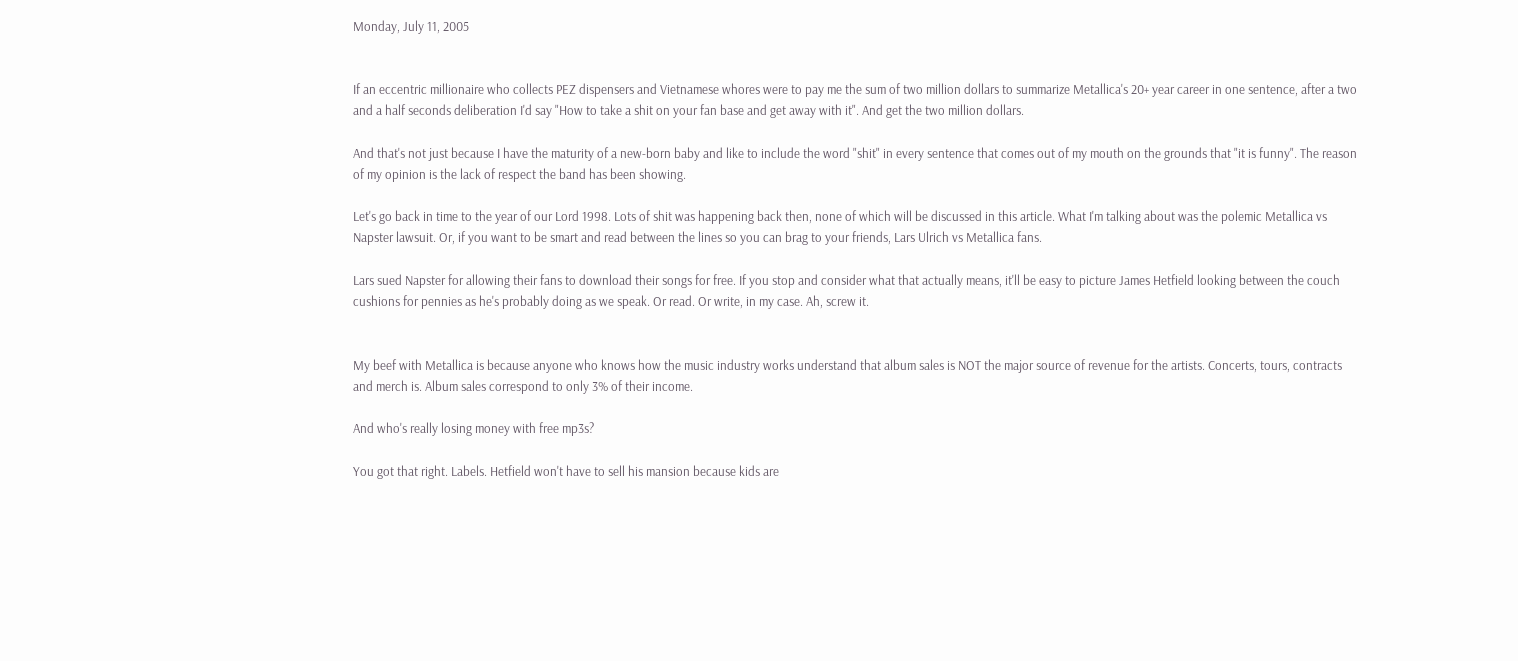Monday, July 11, 2005


If an eccentric millionaire who collects PEZ dispensers and Vietnamese whores were to pay me the sum of two million dollars to summarize Metallica's 20+ year career in one sentence, after a two and a half seconds deliberation I'd say "How to take a shit on your fan base and get away with it". And get the two million dollars.

And that's not just because I have the maturity of a new-born baby and like to include the word "shit" in every sentence that comes out of my mouth on the grounds that "it is funny". The reason of my opinion is the lack of respect the band has been showing.

Let's go back in time to the year of our Lord 1998. Lots of shit was happening back then, none of which will be discussed in this article. What I'm talking about was the polemic Metallica vs Napster lawsuit. Or, if you want to be smart and read between the lines so you can brag to your friends, Lars Ulrich vs Metallica fans.

Lars sued Napster for allowing their fans to download their songs for free. If you stop and consider what that actually means, it'll be easy to picture James Hetfield looking between the couch cushions for pennies as he's probably doing as we speak. Or read. Or write, in my case. Ah, screw it.


My beef with Metallica is because anyone who knows how the music industry works understand that album sales is NOT the major source of revenue for the artists. Concerts, tours, contracts and merch is. Album sales correspond to only 3% of their income.

And who's really losing money with free mp3s?

You got that right. Labels. Hetfield won't have to sell his mansion because kids are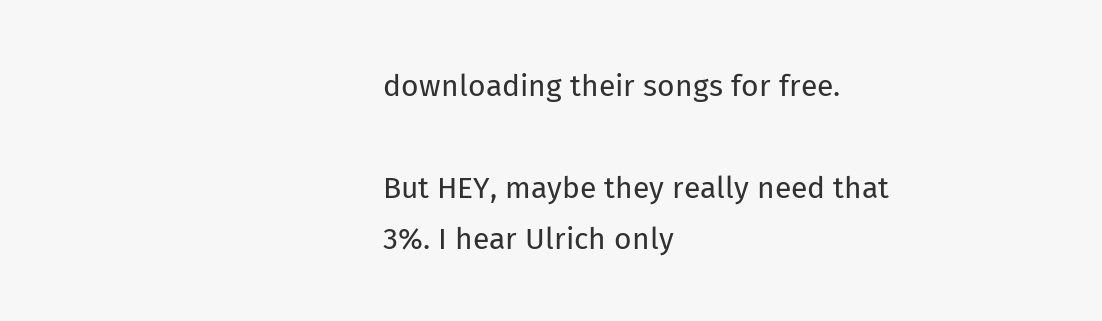downloading their songs for free.

But HEY, maybe they really need that 3%. I hear Ulrich only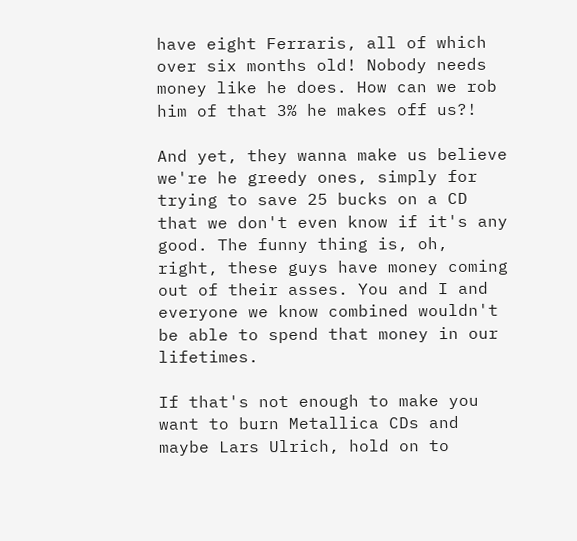have eight Ferraris, all of which over six months old! Nobody needs money like he does. How can we rob him of that 3% he makes off us?!

And yet, they wanna make us believe we're he greedy ones, simply for trying to save 25 bucks on a CD that we don't even know if it's any good. The funny thing is, oh, right, these guys have money coming out of their asses. You and I and everyone we know combined wouldn't be able to spend that money in our lifetimes.

If that's not enough to make you want to burn Metallica CDs and maybe Lars Ulrich, hold on to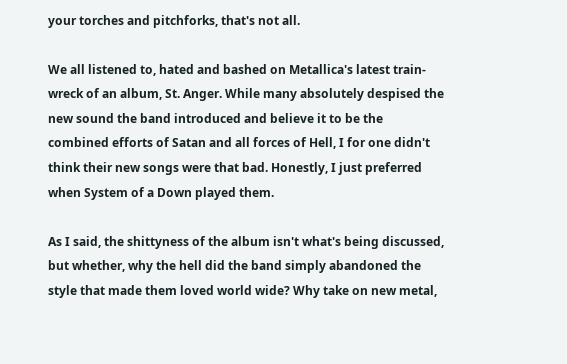your torches and pitchforks, that's not all.

We all listened to, hated and bashed on Metallica's latest train-wreck of an album, St. Anger. While many absolutely despised the new sound the band introduced and believe it to be the combined efforts of Satan and all forces of Hell, I for one didn't think their new songs were that bad. Honestly, I just preferred when System of a Down played them.

As I said, the shittyness of the album isn't what's being discussed, but whether, why the hell did the band simply abandoned the style that made them loved world wide? Why take on new metal,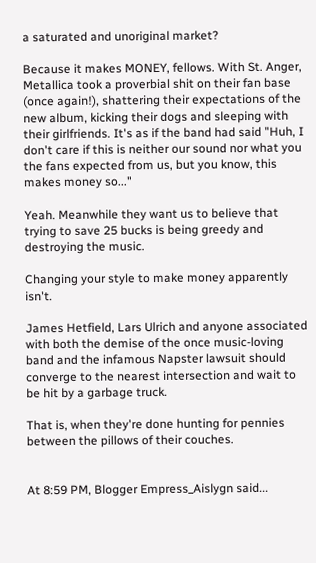a saturated and unoriginal market?

Because it makes MONEY, fellows. With St. Anger, Metallica took a proverbial shit on their fan base (once again!), shattering their expectations of the new album, kicking their dogs and sleeping with their girlfriends. It's as if the band had said "Huh, I don't care if this is neither our sound nor what you the fans expected from us, but you know, this makes money so..."

Yeah. Meanwhile they want us to believe that trying to save 25 bucks is being greedy and destroying the music.

Changing your style to make money apparently isn't.

James Hetfield, Lars Ulrich and anyone associated with both the demise of the once music-loving band and the infamous Napster lawsuit should converge to the nearest intersection and wait to be hit by a garbage truck.

That is, when they're done hunting for pennies between the pillows of their couches.


At 8:59 PM, Blogger Empress_Aislygn said...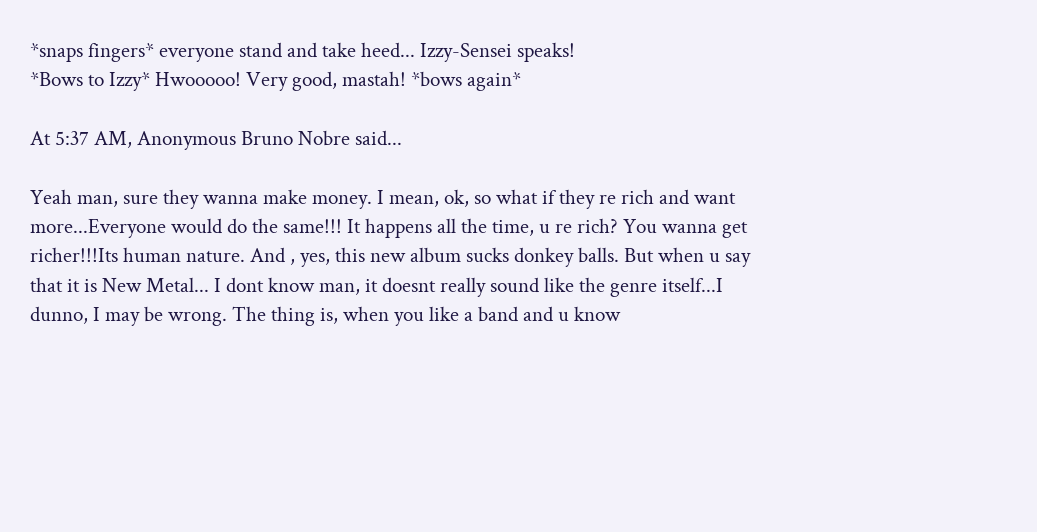*snaps fingers* everyone stand and take heed... Izzy-Sensei speaks!
*Bows to Izzy* Hwooooo! Very good, mastah! *bows again*

At 5:37 AM, Anonymous Bruno Nobre said...

Yeah man, sure they wanna make money. I mean, ok, so what if they re rich and want more...Everyone would do the same!!! It happens all the time, u re rich? You wanna get richer!!!Its human nature. And , yes, this new album sucks donkey balls. But when u say that it is New Metal... I dont know man, it doesnt really sound like the genre itself...I dunno, I may be wrong. The thing is, when you like a band and u know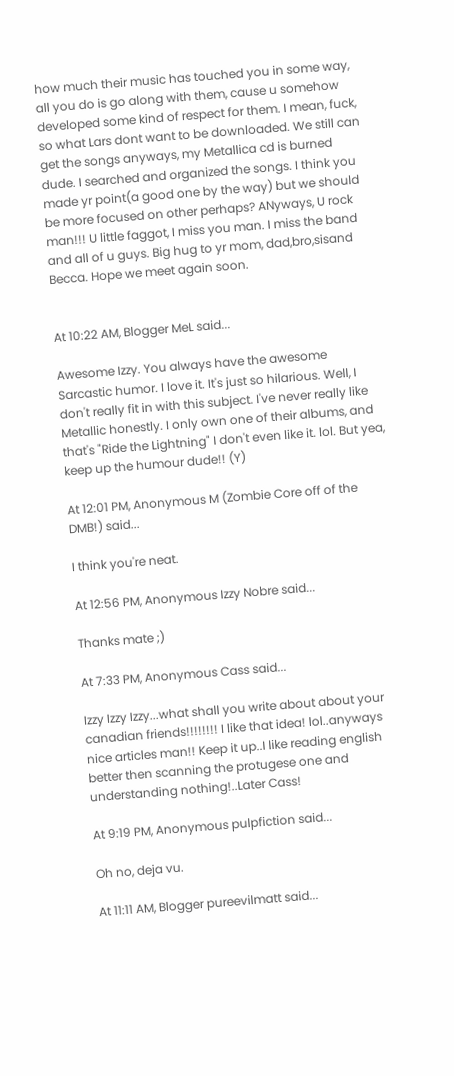how much their music has touched you in some way, all you do is go along with them, cause u somehow developed some kind of respect for them. I mean, fuck, so what Lars dont want to be downloaded. We still can get the songs anyways, my Metallica cd is burned dude. I searched and organized the songs. I think you made yr point(a good one by the way) but we should be more focused on other perhaps? ANyways, U rock man!!! U little faggot, I miss you man. I miss the band and all of u guys. Big hug to yr mom, dad,bro,sisand Becca. Hope we meet again soon.


At 10:22 AM, Blogger MeL said...

Awesome Izzy. You always have the awesome Sarcastic humor. I love it. It's just so hilarious. Well, I don't really fit in with this subject. I've never really like Metallic honestly. I only own one of their albums, and that's "Ride the Lightning" I don't even like it. lol. But yea, keep up the humour dude!! (Y)

At 12:01 PM, Anonymous M (Zombie Core off of the DMB!) said...

I think you're neat.

At 12:56 PM, Anonymous Izzy Nobre said...

Thanks mate ;)

At 7:33 PM, Anonymous Cass said...

Izzy Izzy Izzy...what shall you write about about your canadian friends!!!!!!!! I like that idea! lol..anyways nice articles man!! Keep it up..I like reading english better then scanning the protugese one and understanding nothing!..Later Cass!

At 9:19 PM, Anonymous pulpfiction said...

Oh no, deja vu.

At 11:11 AM, Blogger pureevilmatt said...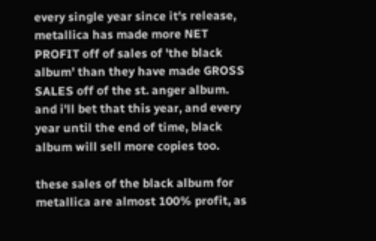every single year since it's release, metallica has made more NET PROFIT off of sales of 'the black album' than they have made GROSS SALES off of the st. anger album. and i'll bet that this year, and every year until the end of time, black album will sell more copies too.

these sales of the black album for metallica are almost 100% profit, as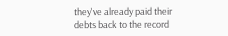they've already paid their debts back to the record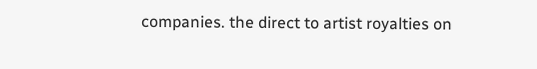companies. the direct to artist royalties on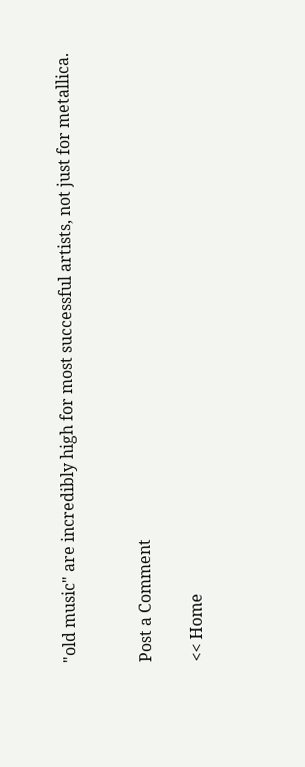"old music" are incredibly high for most successful artists, not just for metallica.


Post a Comment

<< Home